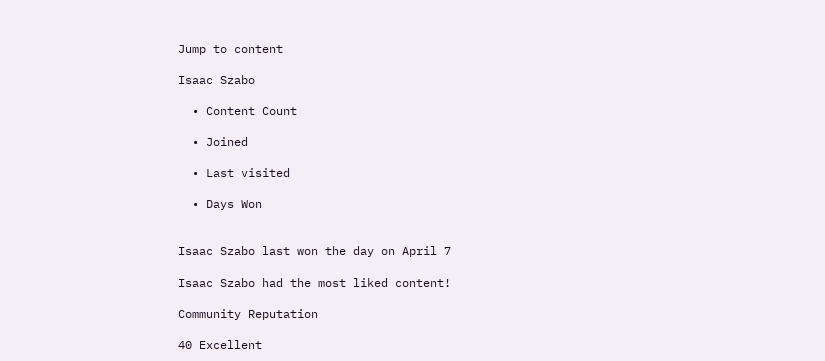Jump to content

Isaac Szabo

  • Content Count

  • Joined

  • Last visited

  • Days Won


Isaac Szabo last won the day on April 7

Isaac Szabo had the most liked content!

Community Reputation

40 Excellent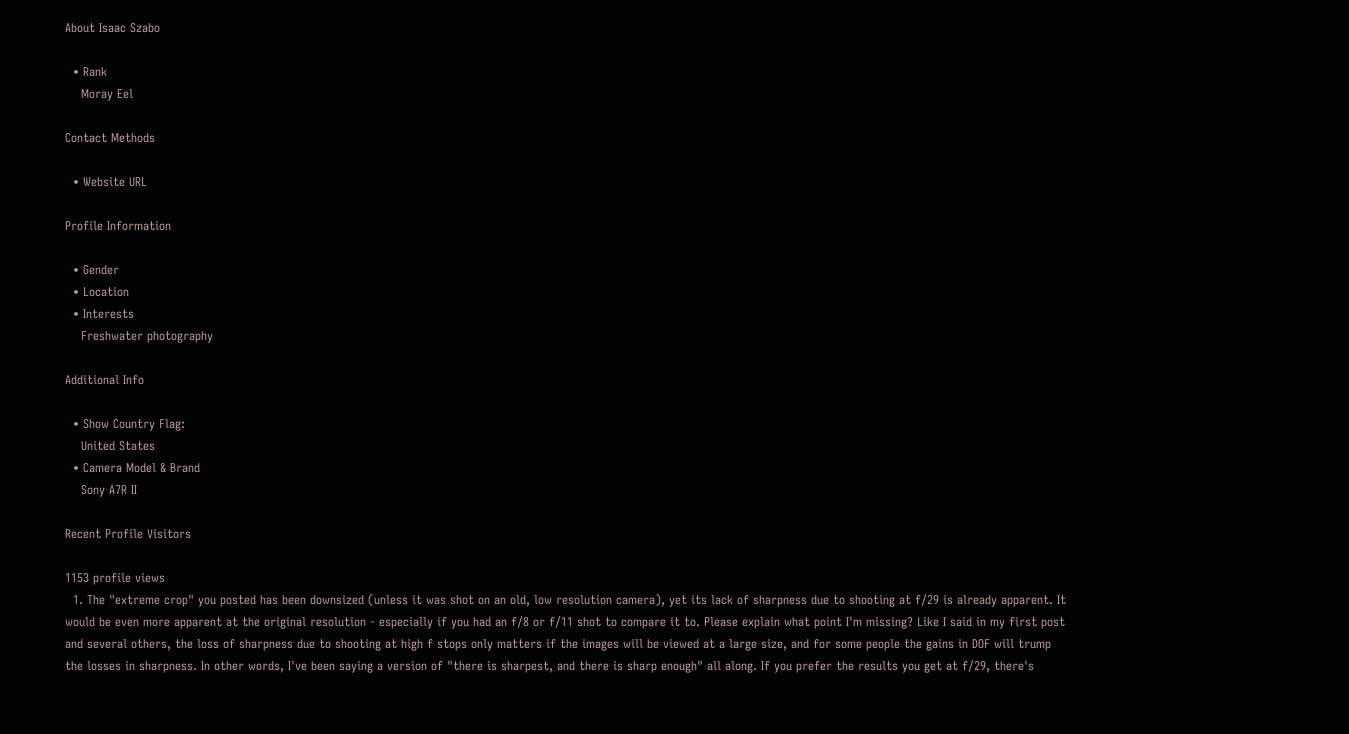About Isaac Szabo

  • Rank
    Moray Eel

Contact Methods

  • Website URL

Profile Information

  • Gender
  • Location
  • Interests
    Freshwater photography

Additional Info

  • Show Country Flag:
    United States
  • Camera Model & Brand
    Sony A7R II

Recent Profile Visitors

1153 profile views
  1. The "extreme crop" you posted has been downsized (unless it was shot on an old, low resolution camera), yet its lack of sharpness due to shooting at f/29 is already apparent. It would be even more apparent at the original resolution - especially if you had an f/8 or f/11 shot to compare it to. Please explain what point I'm missing? Like I said in my first post and several others, the loss of sharpness due to shooting at high f stops only matters if the images will be viewed at a large size, and for some people the gains in DOF will trump the losses in sharpness. In other words, I've been saying a version of "there is sharpest, and there is sharp enough" all along. If you prefer the results you get at f/29, there's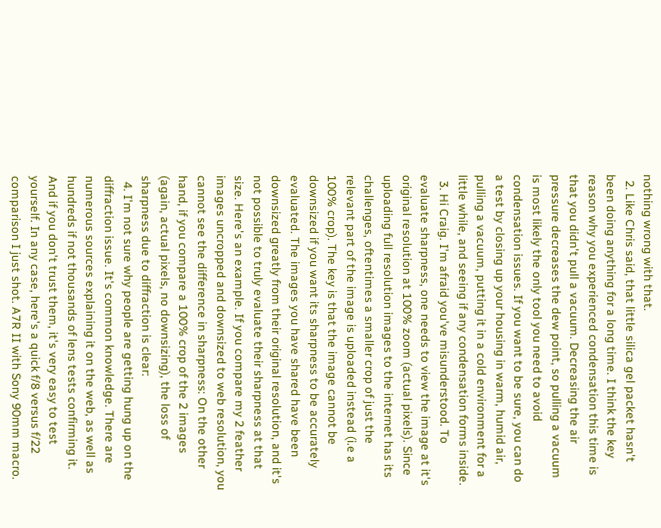nothing wrong with that.
  2. Like Chris said, that little silica gel packet hasn't been doing anything for a long time. I think the key reason why you experienced condensation this time is that you didn't pull a vacuum. Decreasing the air pressure decreases the dew point, so pulling a vacuum is most likely the only tool you need to avoid condensation issues. If you want to be sure, you can do a test by closing up your housing in warm, humid air, pulling a vacuum, putting it in a cold environment for a little while, and seeing if any condensation forms inside.
  3. Hi Craig. I'm afraid you've misunderstood. To evaluate sharpness, one needs to view the image at it's original resolution at 100% zoom (actual pixels). Since uploading full resolution images to the internet has its challenges, oftentimes a smaller crop of just the relevant part of the image is uploaded instead (i.e a 100% crop). The key is that the image cannot be downsized if you want its sharpness to be accurately evaluated. The images you have shared have been downsized greatly from their original resolution, and it's not possible to truly evaluate their sharpness at that size. Here's an example. If you compare my 2 feather images uncropped and downsized to web resolution, you cannot see the difference in sharpness: On the other hand, if you compare a 100% crop of the 2 images (again, actual pixels, no downsizing), the loss of sharpness due to diffraction is clear:
  4. I'm not sure why people are getting hung up on the diffraction issue. It's common knowledge. There are numerous sources explaining it on the web, as well as hundreds if not thousands of lens tests confirming it. And if you don't trust them, it's very easy to test yourself. In any case, here's a quick f/8 versus f/22 comparison I just shot. A7R II with Sony 90mm macro.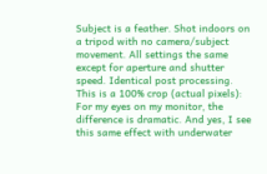Subject is a feather. Shot indoors on a tripod with no camera/subject movement. All settings the same except for aperture and shutter speed. Identical post processing. This is a 100% crop (actual pixels): For my eyes on my monitor, the difference is dramatic. And yes, I see this same effect with underwater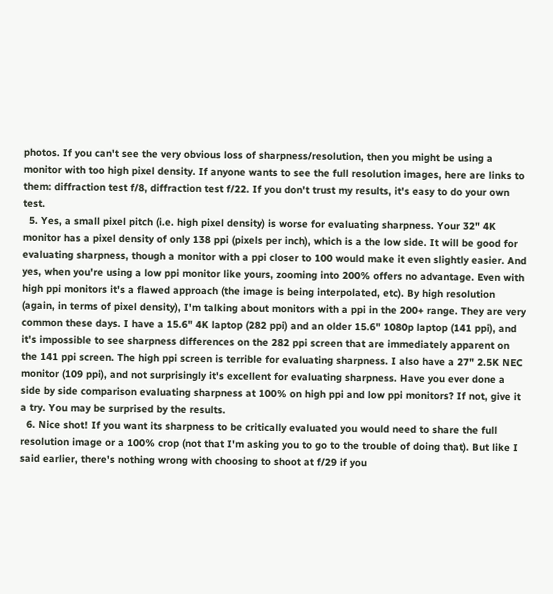photos. If you can't see the very obvious loss of sharpness/resolution, then you might be using a monitor with too high pixel density. If anyone wants to see the full resolution images, here are links to them: diffraction test f/8, diffraction test f/22. If you don't trust my results, it's easy to do your own test.
  5. Yes, a small pixel pitch (i.e. high pixel density) is worse for evaluating sharpness. Your 32" 4K monitor has a pixel density of only 138 ppi (pixels per inch), which is a the low side. It will be good for evaluating sharpness, though a monitor with a ppi closer to 100 would make it even slightly easier. And yes, when you're using a low ppi monitor like yours, zooming into 200% offers no advantage. Even with high ppi monitors it's a flawed approach (the image is being interpolated, etc). By high resolution (again, in terms of pixel density), I'm talking about monitors with a ppi in the 200+ range. They are very common these days. I have a 15.6" 4K laptop (282 ppi) and an older 15.6" 1080p laptop (141 ppi), and it's impossible to see sharpness differences on the 282 ppi screen that are immediately apparent on the 141 ppi screen. The high ppi screen is terrible for evaluating sharpness. I also have a 27" 2.5K NEC monitor (109 ppi), and not surprisingly it's excellent for evaluating sharpness. Have you ever done a side by side comparison evaluating sharpness at 100% on high ppi and low ppi monitors? If not, give it a try. You may be surprised by the results.
  6. Nice shot! If you want its sharpness to be critically evaluated you would need to share the full resolution image or a 100% crop (not that I'm asking you to go to the trouble of doing that). But like I said earlier, there's nothing wrong with choosing to shoot at f/29 if you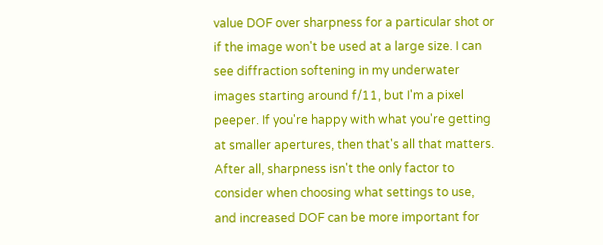value DOF over sharpness for a particular shot or if the image won't be used at a large size. I can see diffraction softening in my underwater images starting around f/11, but I'm a pixel peeper. If you're happy with what you're getting at smaller apertures, then that's all that matters. After all, sharpness isn't the only factor to consider when choosing what settings to use, and increased DOF can be more important for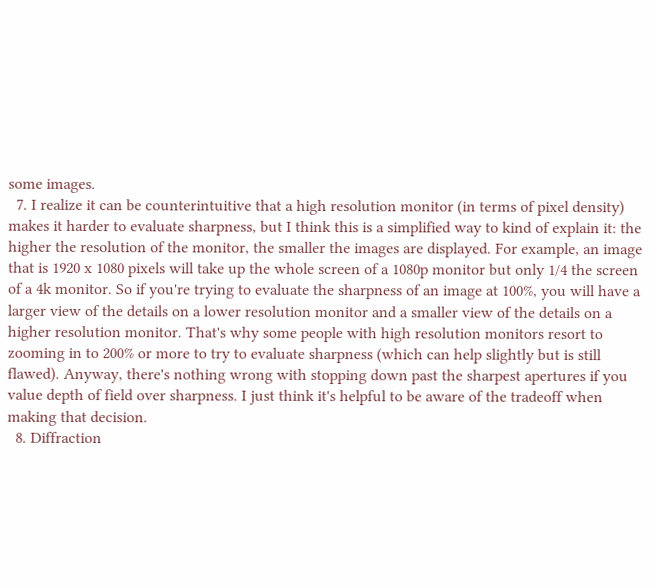some images.
  7. I realize it can be counterintuitive that a high resolution monitor (in terms of pixel density) makes it harder to evaluate sharpness, but I think this is a simplified way to kind of explain it: the higher the resolution of the monitor, the smaller the images are displayed. For example, an image that is 1920 x 1080 pixels will take up the whole screen of a 1080p monitor but only 1/4 the screen of a 4k monitor. So if you're trying to evaluate the sharpness of an image at 100%, you will have a larger view of the details on a lower resolution monitor and a smaller view of the details on a higher resolution monitor. That's why some people with high resolution monitors resort to zooming in to 200% or more to try to evaluate sharpness (which can help slightly but is still flawed). Anyway, there's nothing wrong with stopping down past the sharpest apertures if you value depth of field over sharpness. I just think it's helpful to be aware of the tradeoff when making that decision.
  8. Diffraction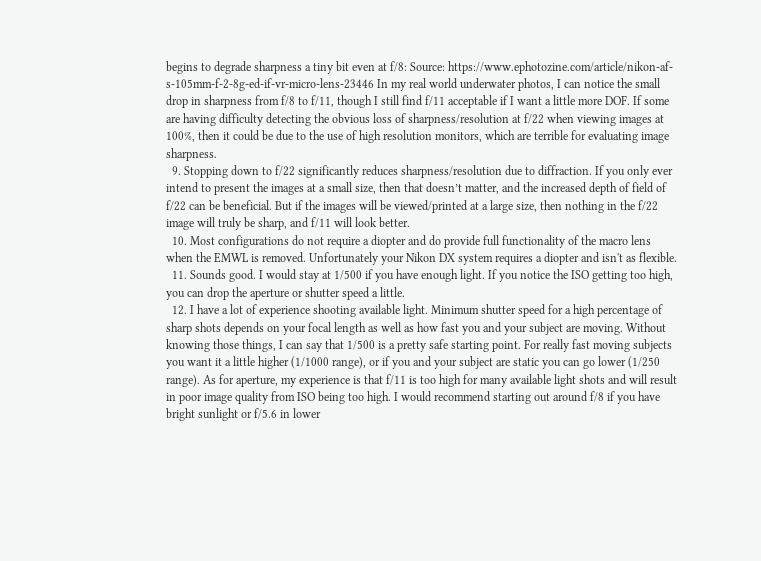begins to degrade sharpness a tiny bit even at f/8: Source: https://www.ephotozine.com/article/nikon-af-s-105mm-f-2-8g-ed-if-vr-micro-lens-23446 In my real world underwater photos, I can notice the small drop in sharpness from f/8 to f/11, though I still find f/11 acceptable if I want a little more DOF. If some are having difficulty detecting the obvious loss of sharpness/resolution at f/22 when viewing images at 100%, then it could be due to the use of high resolution monitors, which are terrible for evaluating image sharpness.
  9. Stopping down to f/22 significantly reduces sharpness/resolution due to diffraction. If you only ever intend to present the images at a small size, then that doesn’t matter, and the increased depth of field of f/22 can be beneficial. But if the images will be viewed/printed at a large size, then nothing in the f/22 image will truly be sharp, and f/11 will look better.
  10. Most configurations do not require a diopter and do provide full functionality of the macro lens when the EMWL is removed. Unfortunately your Nikon DX system requires a diopter and isn't as flexible.
  11. Sounds good. I would stay at 1/500 if you have enough light. If you notice the ISO getting too high, you can drop the aperture or shutter speed a little.
  12. I have a lot of experience shooting available light. Minimum shutter speed for a high percentage of sharp shots depends on your focal length as well as how fast you and your subject are moving. Without knowing those things, I can say that 1/500 is a pretty safe starting point. For really fast moving subjects you want it a little higher (1/1000 range), or if you and your subject are static you can go lower (1/250 range). As for aperture, my experience is that f/11 is too high for many available light shots and will result in poor image quality from ISO being too high. I would recommend starting out around f/8 if you have bright sunlight or f/5.6 in lower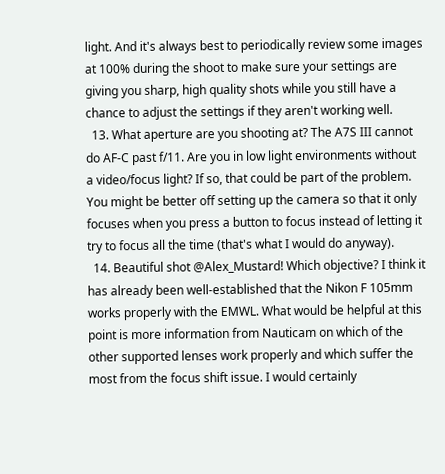light. And it's always best to periodically review some images at 100% during the shoot to make sure your settings are giving you sharp, high quality shots while you still have a chance to adjust the settings if they aren't working well.
  13. What aperture are you shooting at? The A7S III cannot do AF-C past f/11. Are you in low light environments without a video/focus light? If so, that could be part of the problem. You might be better off setting up the camera so that it only focuses when you press a button to focus instead of letting it try to focus all the time (that's what I would do anyway).
  14. Beautiful shot @Alex_Mustard! Which objective? I think it has already been well-established that the Nikon F 105mm works properly with the EMWL. What would be helpful at this point is more information from Nauticam on which of the other supported lenses work properly and which suffer the most from the focus shift issue. I would certainly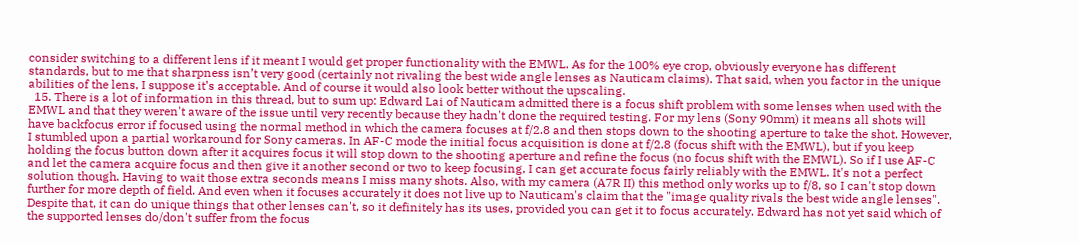consider switching to a different lens if it meant I would get proper functionality with the EMWL. As for the 100% eye crop, obviously everyone has different standards, but to me that sharpness isn’t very good (certainly not rivaling the best wide angle lenses as Nauticam claims). That said, when you factor in the unique abilities of the lens, I suppose it’s acceptable. And of course it would also look better without the upscaling.
  15. There is a lot of information in this thread, but to sum up: Edward Lai of Nauticam admitted there is a focus shift problem with some lenses when used with the EMWL and that they weren't aware of the issue until very recently because they hadn't done the required testing. For my lens (Sony 90mm) it means all shots will have backfocus error if focused using the normal method in which the camera focuses at f/2.8 and then stops down to the shooting aperture to take the shot. However, I stumbled upon a partial workaround for Sony cameras. In AF-C mode the initial focus acquisition is done at f/2.8 (focus shift with the EMWL), but if you keep holding the focus button down after it acquires focus it will stop down to the shooting aperture and refine the focus (no focus shift with the EMWL). So if I use AF-C and let the camera acquire focus and then give it another second or two to keep focusing, I can get accurate focus fairly reliably with the EMWL. It's not a perfect solution though. Having to wait those extra seconds means I miss many shots. Also, with my camera (A7R II) this method only works up to f/8, so I can't stop down further for more depth of field. And even when it focuses accurately it does not live up to Nauticam's claim that the "image quality rivals the best wide angle lenses". Despite that, it can do unique things that other lenses can't, so it definitely has its uses, provided you can get it to focus accurately. Edward has not yet said which of the supported lenses do/don't suffer from the focus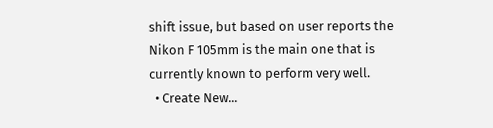shift issue, but based on user reports the Nikon F 105mm is the main one that is currently known to perform very well.
  • Create New...